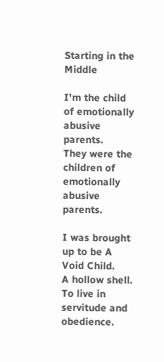Starting in the Middle

I'm the child of emotionally abusive parents.
They were the children of emotionally abusive parents.

I was brought up to be A Void Child.
A hollow shell. To live in servitude and obedience.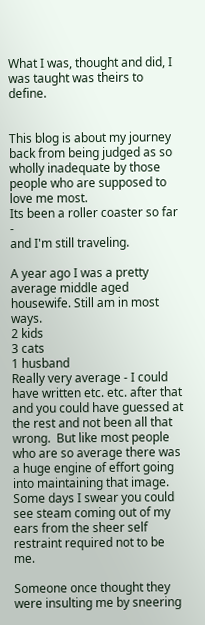What I was, thought and did, I was taught was theirs to define.


This blog is about my journey back from being judged as so wholly inadequate by those people who are supposed to love me most.
Its been a roller coaster so far -
and I'm still traveling.

A year ago I was a pretty average middle aged housewife. Still am in most ways.
2 kids
3 cats
1 husband
Really very average - I could have written etc. etc. after that and you could have guessed at the rest and not been all that wrong.  But like most people who are so average there was a huge engine of effort going into maintaining that image. Some days I swear you could see steam coming out of my ears from the sheer self restraint required not to be me.

Someone once thought they were insulting me by sneering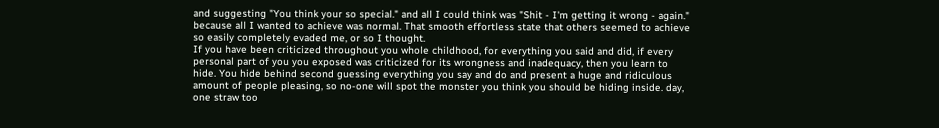and suggesting "You think your so special." and all I could think was "Shit - I'm getting it wrong - again." because all I wanted to achieve was normal. That smooth effortless state that others seemed to achieve so easily completely evaded me, or so I thought.
If you have been criticized throughout you whole childhood, for everything you said and did, if every personal part of you you exposed was criticized for its wrongness and inadequacy, then you learn to hide. You hide behind second guessing everything you say and do and present a huge and ridiculous amount of people pleasing, so no-one will spot the monster you think you should be hiding inside. day, one straw too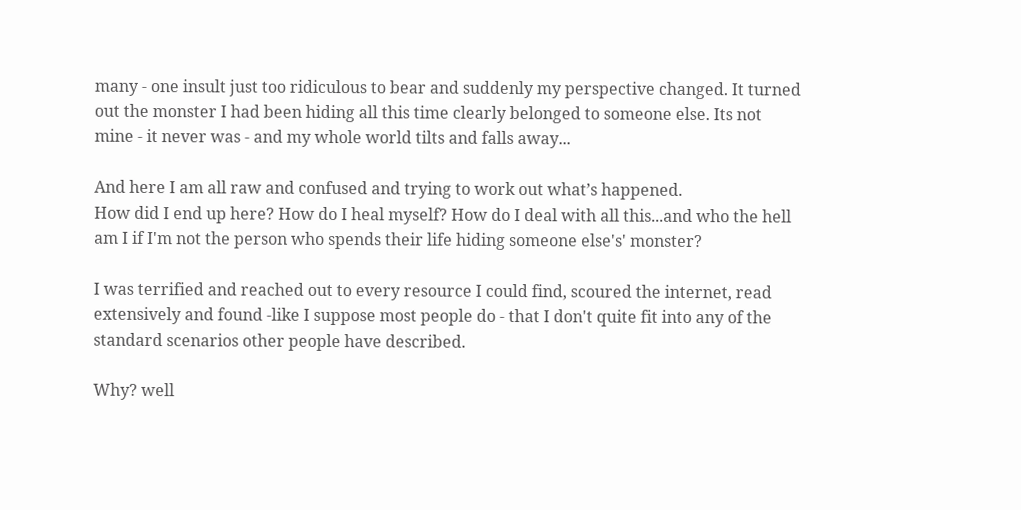many - one insult just too ridiculous to bear and suddenly my perspective changed. It turned out the monster I had been hiding all this time clearly belonged to someone else. Its not mine - it never was - and my whole world tilts and falls away...

And here I am all raw and confused and trying to work out what’s happened.
How did I end up here? How do I heal myself? How do I deal with all this...and who the hell am I if I'm not the person who spends their life hiding someone else's' monster?

I was terrified and reached out to every resource I could find, scoured the internet, read extensively and found -like I suppose most people do - that I don't quite fit into any of the standard scenarios other people have described.

Why? well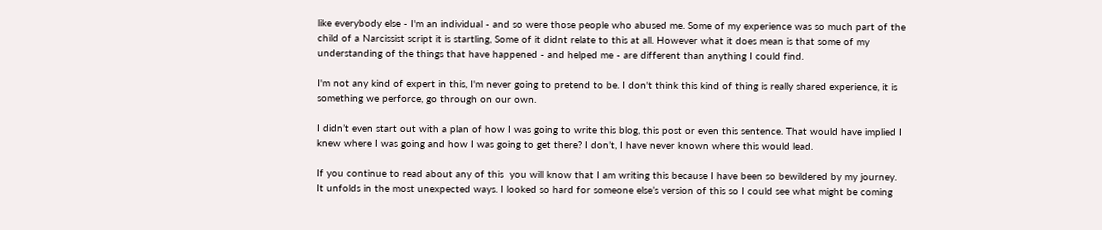like everybody else - I'm an individual - and so were those people who abused me. Some of my experience was so much part of the child of a Narcissist script it is startling, Some of it didnt relate to this at all. However what it does mean is that some of my understanding of the things that have happened - and helped me - are different than anything I could find.

I'm not any kind of expert in this, I'm never going to pretend to be. I don't think this kind of thing is really shared experience, it is something we perforce, go through on our own.

I didn’t even start out with a plan of how I was going to write this blog, this post or even this sentence. That would have implied I knew where I was going and how I was going to get there? I don’t, I have never known where this would lead.

If you continue to read about any of this  you will know that I am writing this because I have been so bewildered by my journey.  It unfolds in the most unexpected ways. I looked so hard for someone else’s version of this so I could see what might be coming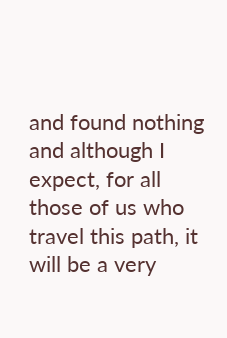and found nothing and although I expect, for all those of us who travel this path, it will be a very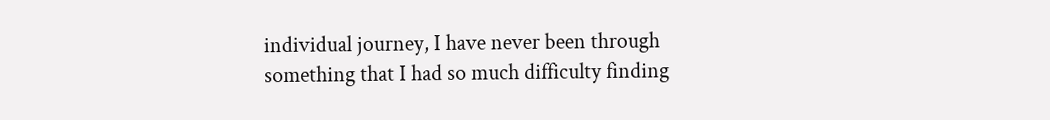individual journey, I have never been through something that I had so much difficulty finding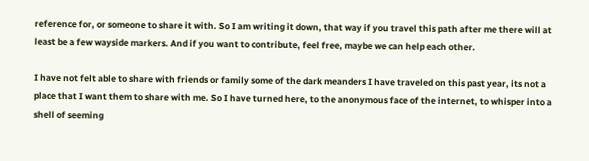reference for, or someone to share it with. So I am writing it down, that way if you travel this path after me there will at least be a few wayside markers. And if you want to contribute, feel free, maybe we can help each other.

I have not felt able to share with friends or family some of the dark meanders I have traveled on this past year, its not a place that I want them to share with me. So I have turned here, to the anonymous face of the internet, to whisper into a shell of seeming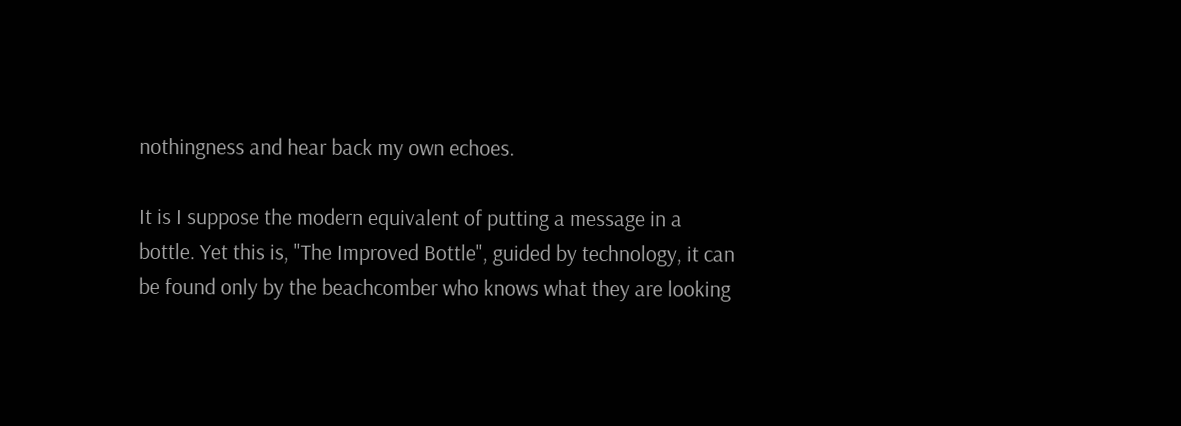nothingness and hear back my own echoes.

It is I suppose the modern equivalent of putting a message in a bottle. Yet this is, "The Improved Bottle", guided by technology, it can be found only by the beachcomber who knows what they are looking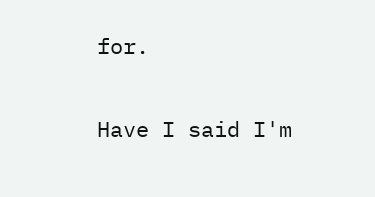for.

Have I said I'm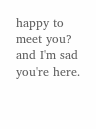happy to meet you?
and I'm sad you're here.